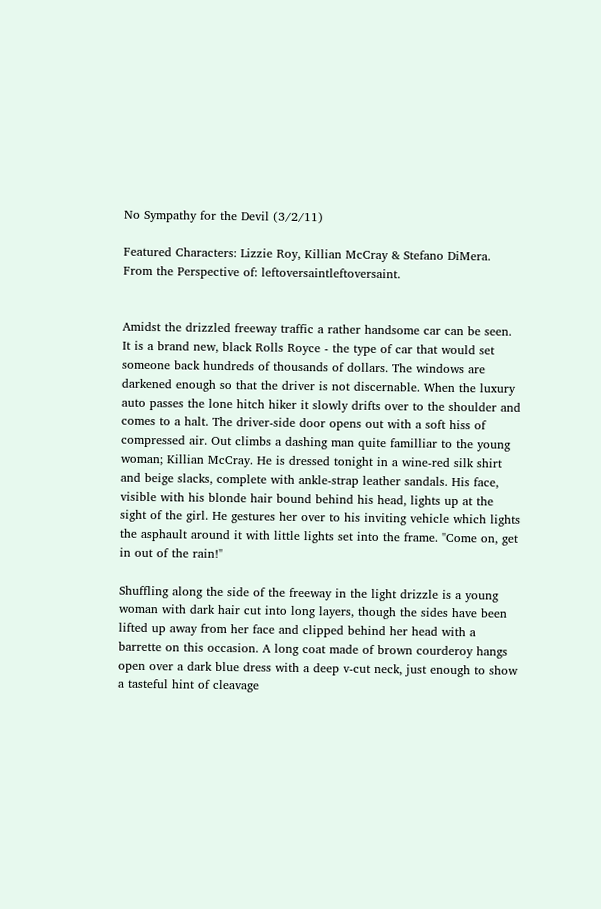No Sympathy for the Devil (3/2/11)

Featured Characters: Lizzie Roy, Killian McCray & Stefano DiMera.
From the Perspective of: leftoversaintleftoversaint.


Amidst the drizzled freeway traffic a rather handsome car can be seen. It is a brand new, black Rolls Royce - the type of car that would set someone back hundreds of thousands of dollars. The windows are darkened enough so that the driver is not discernable. When the luxury auto passes the lone hitch hiker it slowly drifts over to the shoulder and comes to a halt. The driver-side door opens out with a soft hiss of compressed air. Out climbs a dashing man quite familliar to the young woman; Killian McCray. He is dressed tonight in a wine-red silk shirt and beige slacks, complete with ankle-strap leather sandals. His face, visible with his blonde hair bound behind his head, lights up at the sight of the girl. He gestures her over to his inviting vehicle which lights the asphault around it with little lights set into the frame. "Come on, get in out of the rain!"

Shuffling along the side of the freeway in the light drizzle is a young woman with dark hair cut into long layers, though the sides have been lifted up away from her face and clipped behind her head with a barrette on this occasion. A long coat made of brown courderoy hangs open over a dark blue dress with a deep v-cut neck, just enough to show a tasteful hint of cleavage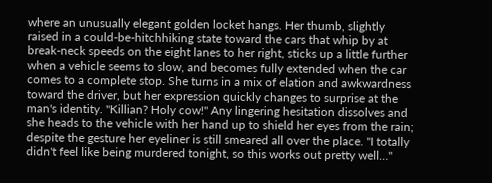where an unusually elegant golden locket hangs. Her thumb, slightly raised in a could-be-hitchhiking state toward the cars that whip by at break-neck speeds on the eight lanes to her right, sticks up a little further when a vehicle seems to slow, and becomes fully extended when the car comes to a complete stop. She turns in a mix of elation and awkwardness toward the driver, but her expression quickly changes to surprise at the man's identity. "Killian? Holy cow!" Any lingering hesitation dissolves and she heads to the vehicle with her hand up to shield her eyes from the rain; despite the gesture her eyeliner is still smeared all over the place. "I totally didn't feel like being murdered tonight, so this works out pretty well…"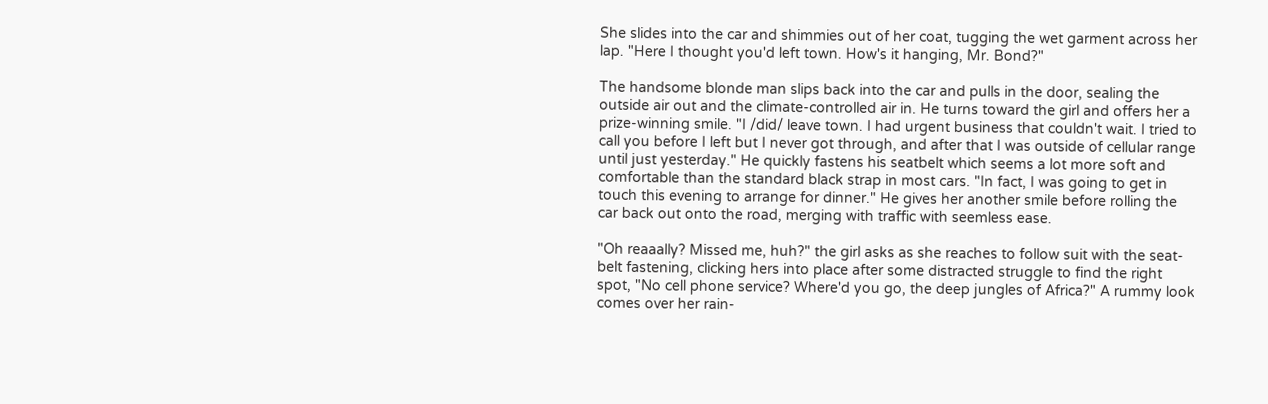She slides into the car and shimmies out of her coat, tugging the wet garment across her lap. "Here I thought you'd left town. How's it hanging, Mr. Bond?"

The handsome blonde man slips back into the car and pulls in the door, sealing the outside air out and the climate-controlled air in. He turns toward the girl and offers her a prize-winning smile. "I /did/ leave town. I had urgent business that couldn't wait. I tried to call you before I left but I never got through, and after that I was outside of cellular range until just yesterday." He quickly fastens his seatbelt which seems a lot more soft and comfortable than the standard black strap in most cars. "In fact, I was going to get in touch this evening to arrange for dinner." He gives her another smile before rolling the car back out onto the road, merging with traffic with seemless ease.

"Oh reaaally? Missed me, huh?" the girl asks as she reaches to follow suit with the seat-belt fastening, clicking hers into place after some distracted struggle to find the right spot, "No cell phone service? Where'd you go, the deep jungles of Africa?" A rummy look comes over her rain-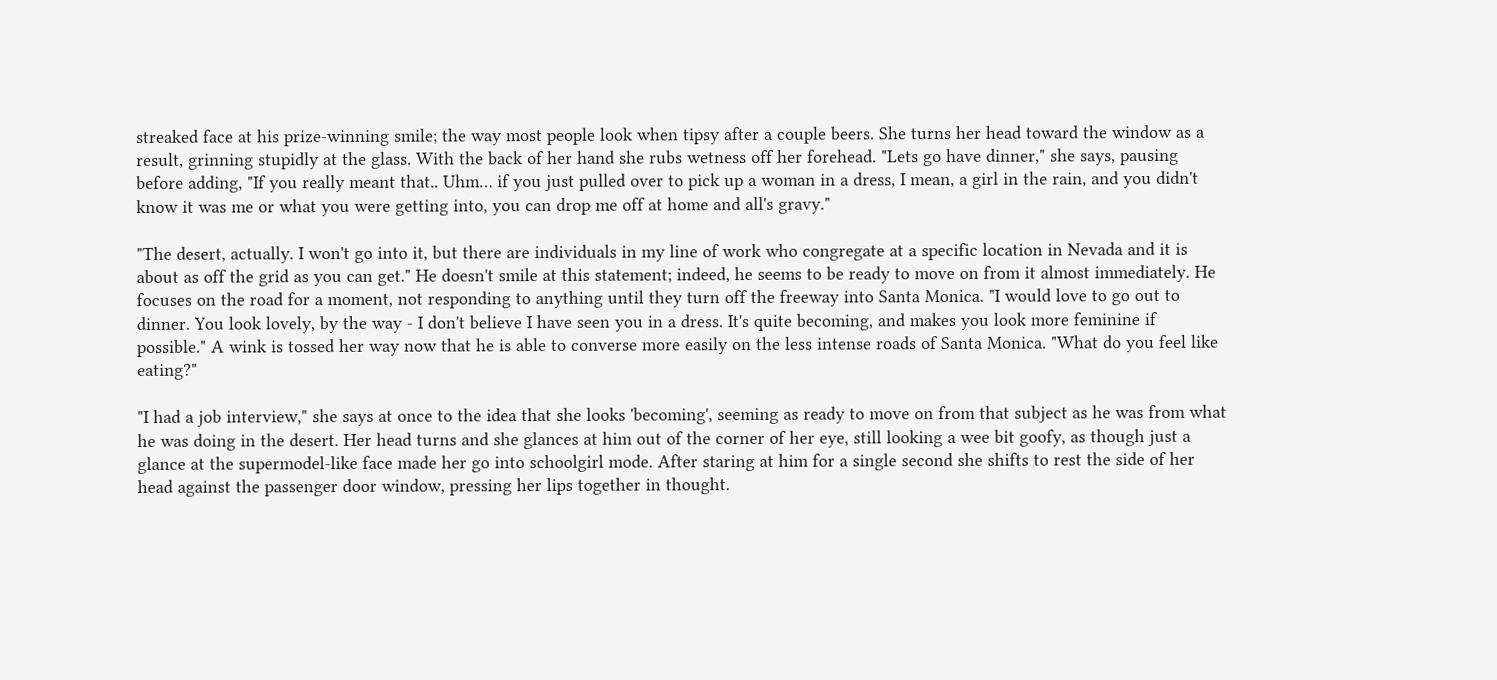streaked face at his prize-winning smile; the way most people look when tipsy after a couple beers. She turns her head toward the window as a result, grinning stupidly at the glass. With the back of her hand she rubs wetness off her forehead. "Lets go have dinner," she says, pausing before adding, "If you really meant that.. Uhm… if you just pulled over to pick up a woman in a dress, I mean, a girl in the rain, and you didn't know it was me or what you were getting into, you can drop me off at home and all's gravy."

"The desert, actually. I won't go into it, but there are individuals in my line of work who congregate at a specific location in Nevada and it is about as off the grid as you can get." He doesn't smile at this statement; indeed, he seems to be ready to move on from it almost immediately. He focuses on the road for a moment, not responding to anything until they turn off the freeway into Santa Monica. "I would love to go out to dinner. You look lovely, by the way - I don't believe I have seen you in a dress. It's quite becoming, and makes you look more feminine if possible." A wink is tossed her way now that he is able to converse more easily on the less intense roads of Santa Monica. "What do you feel like eating?"

"I had a job interview," she says at once to the idea that she looks 'becoming', seeming as ready to move on from that subject as he was from what he was doing in the desert. Her head turns and she glances at him out of the corner of her eye, still looking a wee bit goofy, as though just a glance at the supermodel-like face made her go into schoolgirl mode. After staring at him for a single second she shifts to rest the side of her head against the passenger door window, pressing her lips together in thought.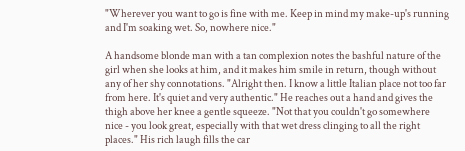"Wherever you want to go is fine with me. Keep in mind my make-up's running and I'm soaking wet. So, nowhere nice."

A handsome blonde man with a tan complexion notes the bashful nature of the girl when she looks at him, and it makes him smile in return, though without any of her shy connotations. "Alright then. I know a little Italian place not too far from here. It's quiet and very authentic." He reaches out a hand and gives the thigh above her knee a gentle squeeze. "Not that you couldn't go somewhere nice - you look great, especially with that wet dress clinging to all the right places." His rich laugh fills the car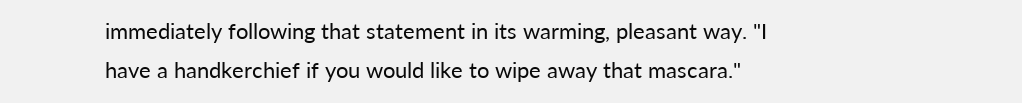immediately following that statement in its warming, pleasant way. "I have a handkerchief if you would like to wipe away that mascara."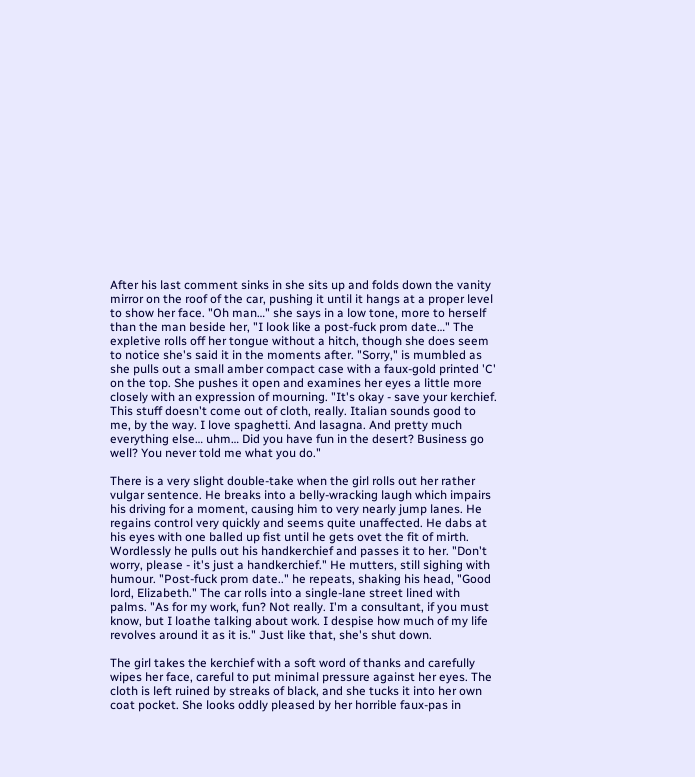After his last comment sinks in she sits up and folds down the vanity mirror on the roof of the car, pushing it until it hangs at a proper level to show her face. "Oh man…" she says in a low tone, more to herself than the man beside her, "I look like a post-fuck prom date…" The expletive rolls off her tongue without a hitch, though she does seem to notice she's said it in the moments after. "Sorry," is mumbled as she pulls out a small amber compact case with a faux-gold printed 'C' on the top. She pushes it open and examines her eyes a little more closely with an expression of mourning. "It's okay - save your kerchief. This stuff doesn't come out of cloth, really. Italian sounds good to me, by the way. I love spaghetti. And lasagna. And pretty much everything else… uhm… Did you have fun in the desert? Business go well? You never told me what you do."

There is a very slight double-take when the girl rolls out her rather vulgar sentence. He breaks into a belly-wracking laugh which impairs his driving for a moment, causing him to very nearly jump lanes. He regains control very quickly and seems quite unaffected. He dabs at his eyes with one balled up fist until he gets ovet the fit of mirth. Wordlessly he pulls out his handkerchief and passes it to her. "Don't worry, please - it's just a handkerchief." He mutters, still sighing with humour. "Post-fuck prom date.." he repeats, shaking his head, "Good lord, Elizabeth." The car rolls into a single-lane street lined with palms. "As for my work, fun? Not really. I'm a consultant, if you must know, but I loathe talking about work. I despise how much of my life revolves around it as it is." Just like that, she's shut down.

The girl takes the kerchief with a soft word of thanks and carefully wipes her face, careful to put minimal pressure against her eyes. The cloth is left ruined by streaks of black, and she tucks it into her own coat pocket. She looks oddly pleased by her horrible faux-pas in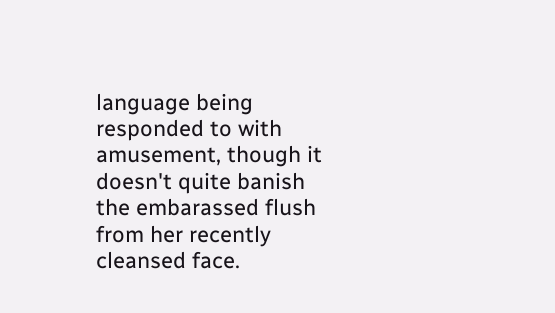language being responded to with amusement, though it doesn't quite banish the embarassed flush from her recently cleansed face.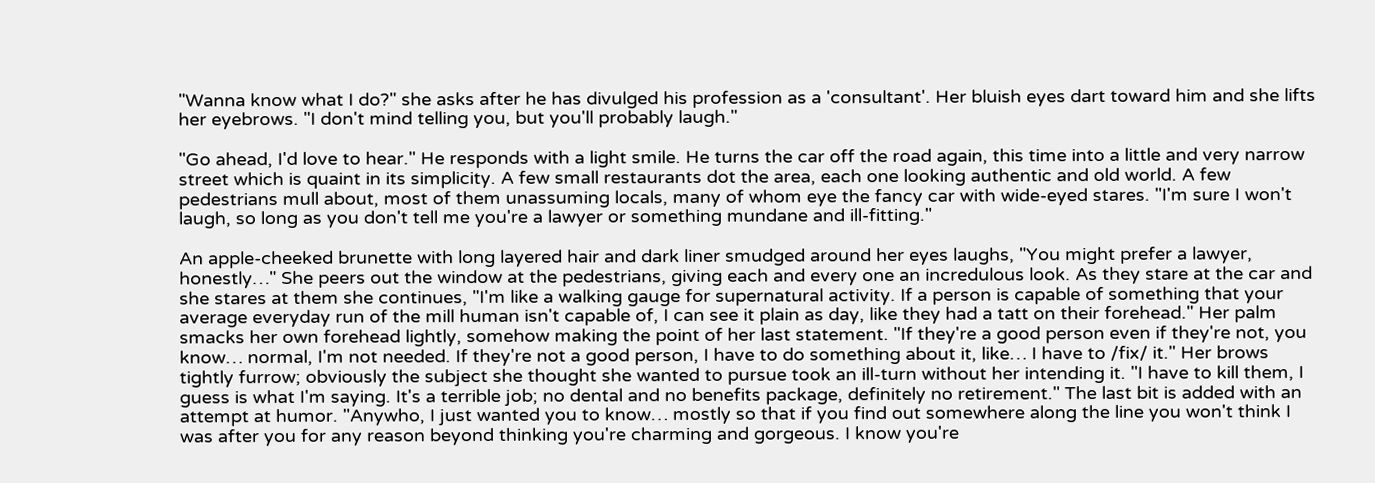"Wanna know what I do?" she asks after he has divulged his profession as a 'consultant'. Her bluish eyes dart toward him and she lifts her eyebrows. "I don't mind telling you, but you'll probably laugh."

"Go ahead, I'd love to hear." He responds with a light smile. He turns the car off the road again, this time into a little and very narrow street which is quaint in its simplicity. A few small restaurants dot the area, each one looking authentic and old world. A few pedestrians mull about, most of them unassuming locals, many of whom eye the fancy car with wide-eyed stares. "I'm sure I won't laugh, so long as you don't tell me you're a lawyer or something mundane and ill-fitting."

An apple-cheeked brunette with long layered hair and dark liner smudged around her eyes laughs, "You might prefer a lawyer, honestly…" She peers out the window at the pedestrians, giving each and every one an incredulous look. As they stare at the car and she stares at them she continues, "I'm like a walking gauge for supernatural activity. If a person is capable of something that your average everyday run of the mill human isn't capable of, I can see it plain as day, like they had a tatt on their forehead." Her palm smacks her own forehead lightly, somehow making the point of her last statement. "If they're a good person even if they're not, you know… normal, I'm not needed. If they're not a good person, I have to do something about it, like… I have to /fix/ it." Her brows tightly furrow; obviously the subject she thought she wanted to pursue took an ill-turn without her intending it. "I have to kill them, I guess is what I'm saying. It's a terrible job; no dental and no benefits package, definitely no retirement." The last bit is added with an attempt at humor. "Anywho, I just wanted you to know… mostly so that if you find out somewhere along the line you won't think I was after you for any reason beyond thinking you're charming and gorgeous. I know you're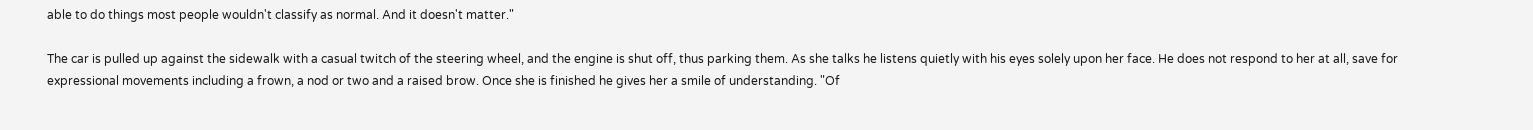able to do things most people wouldn't classify as normal. And it doesn't matter."

The car is pulled up against the sidewalk with a casual twitch of the steering wheel, and the engine is shut off, thus parking them. As she talks he listens quietly with his eyes solely upon her face. He does not respond to her at all, save for expressional movements including a frown, a nod or two and a raised brow. Once she is finished he gives her a smile of understanding. "Of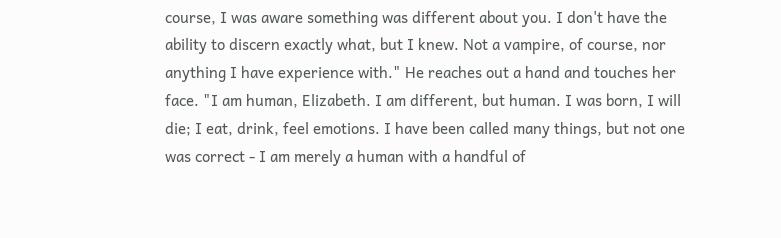course, I was aware something was different about you. I don't have the ability to discern exactly what, but I knew. Not a vampire, of course, nor anything I have experience with." He reaches out a hand and touches her face. "I am human, Elizabeth. I am different, but human. I was born, I will die; I eat, drink, feel emotions. I have been called many things, but not one was correct - I am merely a human with a handful of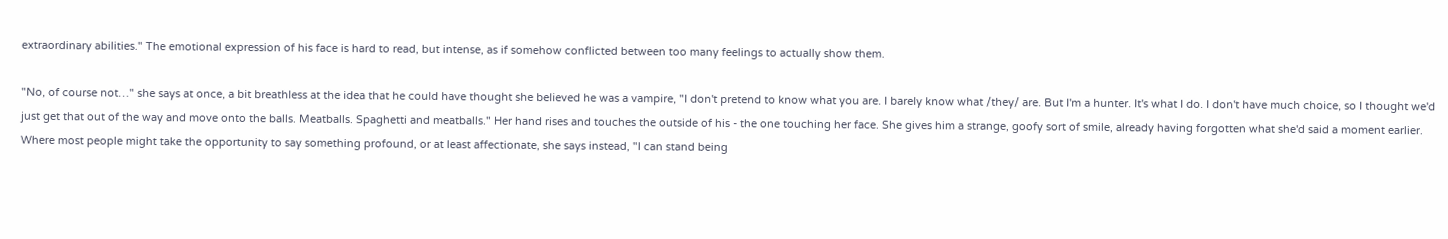extraordinary abilities." The emotional expression of his face is hard to read, but intense, as if somehow conflicted between too many feelings to actually show them.

"No, of course not…" she says at once, a bit breathless at the idea that he could have thought she believed he was a vampire, "I don't pretend to know what you are. I barely know what /they/ are. But I'm a hunter. It's what I do. I don't have much choice, so I thought we'd just get that out of the way and move onto the balls. Meatballs. Spaghetti and meatballs." Her hand rises and touches the outside of his - the one touching her face. She gives him a strange, goofy sort of smile, already having forgotten what she'd said a moment earlier. Where most people might take the opportunity to say something profound, or at least affectionate, she says instead, "I can stand being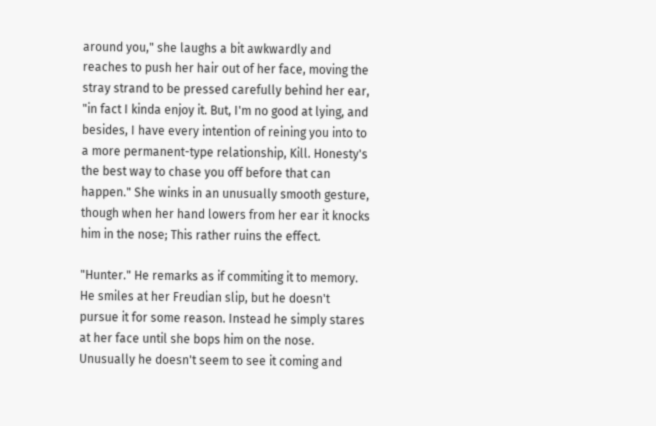around you," she laughs a bit awkwardly and reaches to push her hair out of her face, moving the stray strand to be pressed carefully behind her ear, "in fact I kinda enjoy it. But, I'm no good at lying, and besides, I have every intention of reining you into to a more permanent-type relationship, Kill. Honesty's the best way to chase you off before that can happen." She winks in an unusually smooth gesture, though when her hand lowers from her ear it knocks him in the nose; This rather ruins the effect.

"Hunter." He remarks as if commiting it to memory. He smiles at her Freudian slip, but he doesn't pursue it for some reason. Instead he simply stares at her face until she bops him on the nose. Unusually he doesn't seem to see it coming and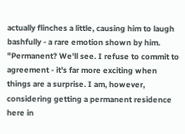actually flinches a little, causing him to laugh bashfully - a rare emotion shown by him. "Permanent? We'll see. I refuse to commit to agreement - it's far more exciting when things are a surprise. I am, however, considering getting a permanent residence here in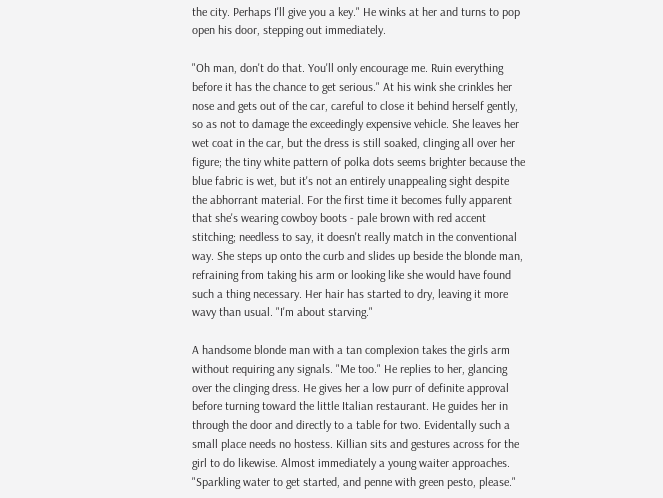the city. Perhaps I'll give you a key." He winks at her and turns to pop open his door, stepping out immediately.

"Oh man, don't do that. You'll only encourage me. Ruin everything before it has the chance to get serious." At his wink she crinkles her nose and gets out of the car, careful to close it behind herself gently, so as not to damage the exceedingly expensive vehicle. She leaves her wet coat in the car, but the dress is still soaked, clinging all over her figure; the tiny white pattern of polka dots seems brighter because the blue fabric is wet, but it's not an entirely unappealing sight despite the abhorrant material. For the first time it becomes fully apparent that she's wearing cowboy boots - pale brown with red accent stitching; needless to say, it doesn't really match in the conventional way. She steps up onto the curb and slides up beside the blonde man, refraining from taking his arm or looking like she would have found such a thing necessary. Her hair has started to dry, leaving it more wavy than usual. "I'm about starving."

A handsome blonde man with a tan complexion takes the girls arm without requiring any signals. "Me too." He replies to her, glancing over the clinging dress. He gives her a low purr of definite approval before turning toward the little Italian restaurant. He guides her in through the door and directly to a table for two. Evidentally such a small place needs no hostess. Killian sits and gestures across for the girl to do likewise. Almost immediately a young waiter approaches. "Sparkling water to get started, and penne with green pesto, please."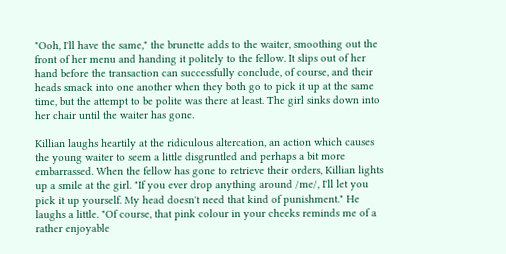"Ooh, I'll have the same," the brunette adds to the waiter, smoothing out the front of her menu and handing it politely to the fellow. It slips out of her hand before the transaction can successfully conclude, of course, and their heads smack into one another when they both go to pick it up at the same time, but the attempt to be polite was there at least. The girl sinks down into her chair until the waiter has gone.

Killian laughs heartily at the ridiculous altercation, an action which causes the young waiter to seem a little disgruntled and perhaps a bit more embarrassed. When the fellow has gone to retrieve their orders, Killian lights up a smile at the girl. "If you ever drop anything around /me/, I'll let you pick it up yourself. My head doesn't need that kind of punishment." He laughs a little. "Of course, that pink colour in your cheeks reminds me of a rather enjoyable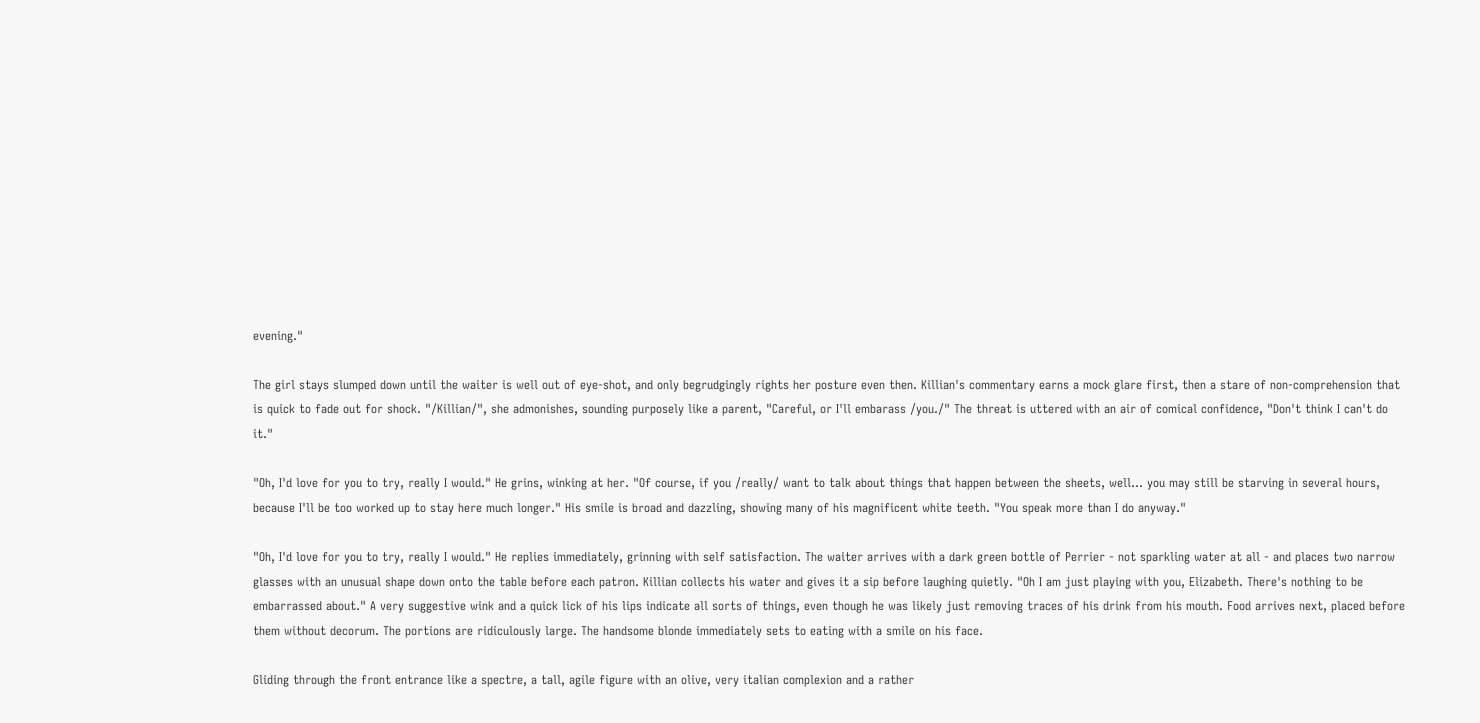evening."

The girl stays slumped down until the waiter is well out of eye-shot, and only begrudgingly rights her posture even then. Killian's commentary earns a mock glare first, then a stare of non-comprehension that is quick to fade out for shock. "/Killian/", she admonishes, sounding purposely like a parent, "Careful, or I'll embarass /you./" The threat is uttered with an air of comical confidence, "Don't think I can't do it."

"Oh, I'd love for you to try, really I would." He grins, winking at her. "Of course, if you /really/ want to talk about things that happen between the sheets, well… you may still be starving in several hours, because I'll be too worked up to stay here much longer." His smile is broad and dazzling, showing many of his magnificent white teeth. "You speak more than I do anyway."

"Oh, I'd love for you to try, really I would." He replies immediately, grinning with self satisfaction. The waiter arrives with a dark green bottle of Perrier - not sparkling water at all - and places two narrow glasses with an unusual shape down onto the table before each patron. Killian collects his water and gives it a sip before laughing quietly. "Oh I am just playing with you, Elizabeth. There's nothing to be embarrassed about." A very suggestive wink and a quick lick of his lips indicate all sorts of things, even though he was likely just removing traces of his drink from his mouth. Food arrives next, placed before them without decorum. The portions are ridiculously large. The handsome blonde immediately sets to eating with a smile on his face.

Gliding through the front entrance like a spectre, a tall, agile figure with an olive, very italian complexion and a rather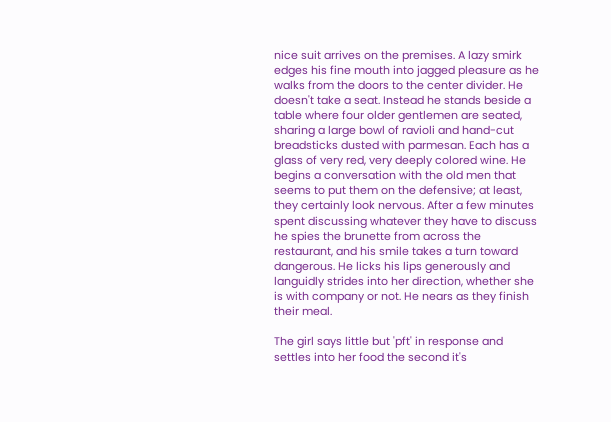nice suit arrives on the premises. A lazy smirk edges his fine mouth into jagged pleasure as he walks from the doors to the center divider. He doesn't take a seat. Instead he stands beside a table where four older gentlemen are seated, sharing a large bowl of ravioli and hand-cut breadsticks dusted with parmesan. Each has a glass of very red, very deeply colored wine. He begins a conversation with the old men that seems to put them on the defensive; at least, they certainly look nervous. After a few minutes spent discussing whatever they have to discuss he spies the brunette from across the restaurant, and his smile takes a turn toward dangerous. He licks his lips generously and languidly strides into her direction, whether she is with company or not. He nears as they finish their meal.

The girl says little but 'pft' in response and settles into her food the second it's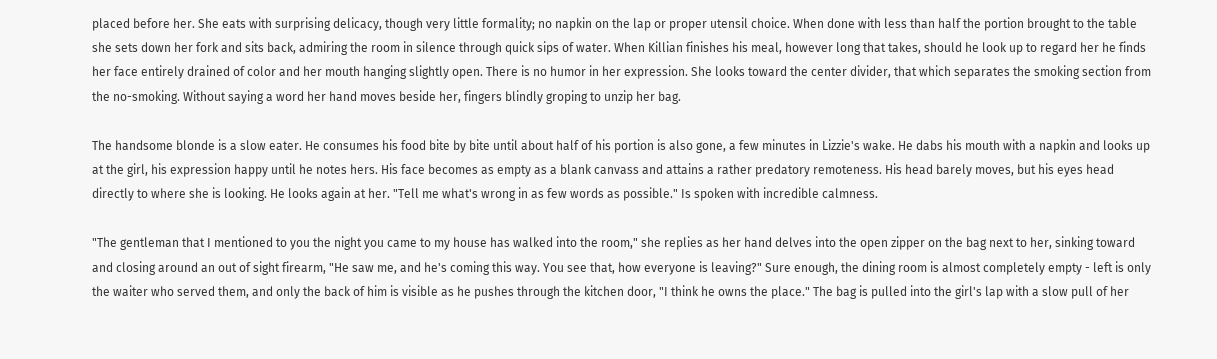placed before her. She eats with surprising delicacy, though very little formality; no napkin on the lap or proper utensil choice. When done with less than half the portion brought to the table she sets down her fork and sits back, admiring the room in silence through quick sips of water. When Killian finishes his meal, however long that takes, should he look up to regard her he finds her face entirely drained of color and her mouth hanging slightly open. There is no humor in her expression. She looks toward the center divider, that which separates the smoking section from the no-smoking. Without saying a word her hand moves beside her, fingers blindly groping to unzip her bag.

The handsome blonde is a slow eater. He consumes his food bite by bite until about half of his portion is also gone, a few minutes in Lizzie's wake. He dabs his mouth with a napkin and looks up at the girl, his expression happy until he notes hers. His face becomes as empty as a blank canvass and attains a rather predatory remoteness. His head barely moves, but his eyes head directly to where she is looking. He looks again at her. "Tell me what's wrong in as few words as possible." Is spoken with incredible calmness.

"The gentleman that I mentioned to you the night you came to my house has walked into the room," she replies as her hand delves into the open zipper on the bag next to her, sinking toward and closing around an out of sight firearm, "He saw me, and he's coming this way. You see that, how everyone is leaving?" Sure enough, the dining room is almost completely empty - left is only the waiter who served them, and only the back of him is visible as he pushes through the kitchen door, "I think he owns the place." The bag is pulled into the girl's lap with a slow pull of her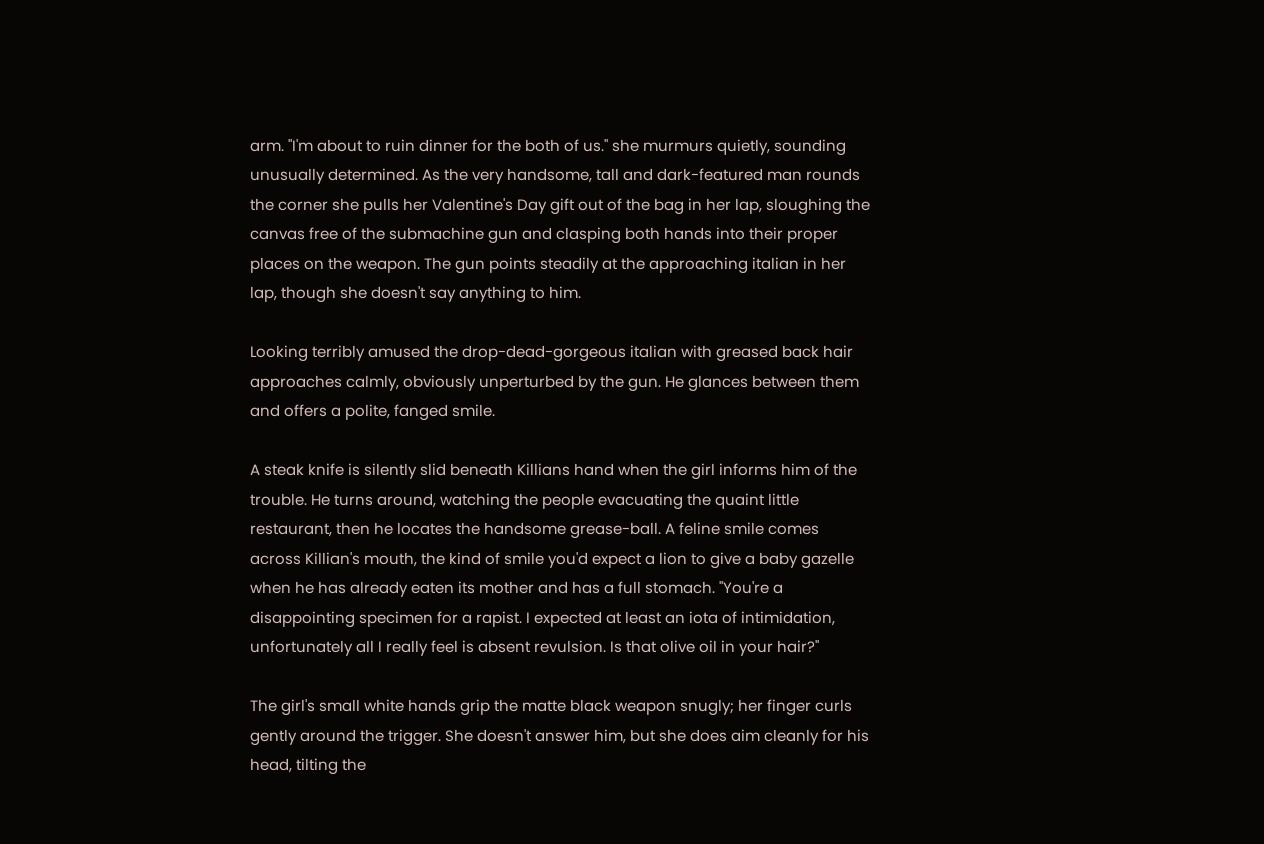arm. "I'm about to ruin dinner for the both of us." she murmurs quietly, sounding unusually determined. As the very handsome, tall and dark-featured man rounds the corner she pulls her Valentine's Day gift out of the bag in her lap, sloughing the canvas free of the submachine gun and clasping both hands into their proper places on the weapon. The gun points steadily at the approaching italian in her lap, though she doesn't say anything to him.

Looking terribly amused the drop-dead-gorgeous italian with greased back hair approaches calmly, obviously unperturbed by the gun. He glances between them and offers a polite, fanged smile.

A steak knife is silently slid beneath Killians hand when the girl informs him of the trouble. He turns around, watching the people evacuating the quaint little restaurant, then he locates the handsome grease-ball. A feline smile comes across Killian's mouth, the kind of smile you'd expect a lion to give a baby gazelle when he has already eaten its mother and has a full stomach. "You're a disappointing specimen for a rapist. I expected at least an iota of intimidation, unfortunately all I really feel is absent revulsion. Is that olive oil in your hair?"

The girl's small white hands grip the matte black weapon snugly; her finger curls gently around the trigger. She doesn't answer him, but she does aim cleanly for his head, tilting the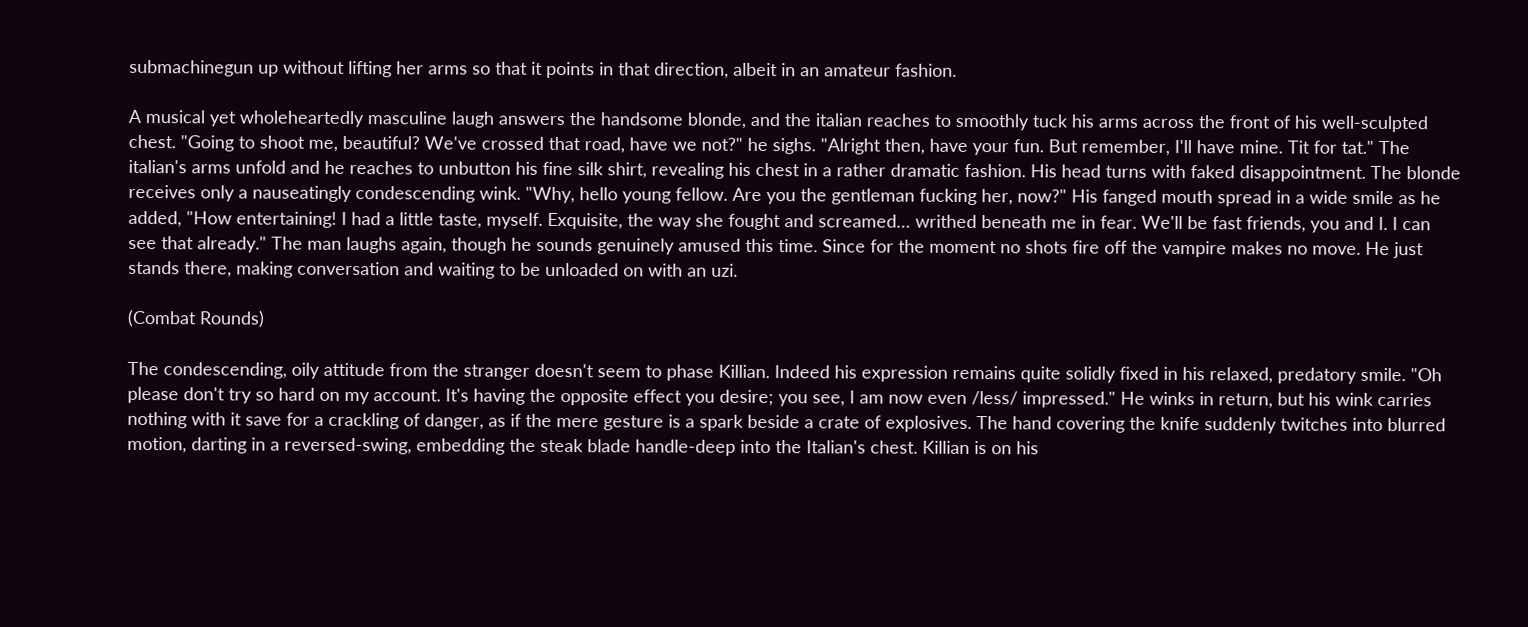submachinegun up without lifting her arms so that it points in that direction, albeit in an amateur fashion.

A musical yet wholeheartedly masculine laugh answers the handsome blonde, and the italian reaches to smoothly tuck his arms across the front of his well-sculpted chest. "Going to shoot me, beautiful? We've crossed that road, have we not?" he sighs. "Alright then, have your fun. But remember, I'll have mine. Tit for tat." The italian's arms unfold and he reaches to unbutton his fine silk shirt, revealing his chest in a rather dramatic fashion. His head turns with faked disappointment. The blonde receives only a nauseatingly condescending wink. "Why, hello young fellow. Are you the gentleman fucking her, now?" His fanged mouth spread in a wide smile as he added, "How entertaining! I had a little taste, myself. Exquisite, the way she fought and screamed… writhed beneath me in fear. We'll be fast friends, you and I. I can see that already." The man laughs again, though he sounds genuinely amused this time. Since for the moment no shots fire off the vampire makes no move. He just stands there, making conversation and waiting to be unloaded on with an uzi.

(Combat Rounds)

The condescending, oily attitude from the stranger doesn't seem to phase Killian. Indeed his expression remains quite solidly fixed in his relaxed, predatory smile. "Oh please don't try so hard on my account. It's having the opposite effect you desire; you see, I am now even /less/ impressed." He winks in return, but his wink carries nothing with it save for a crackling of danger, as if the mere gesture is a spark beside a crate of explosives. The hand covering the knife suddenly twitches into blurred motion, darting in a reversed-swing, embedding the steak blade handle-deep into the Italian's chest. Killian is on his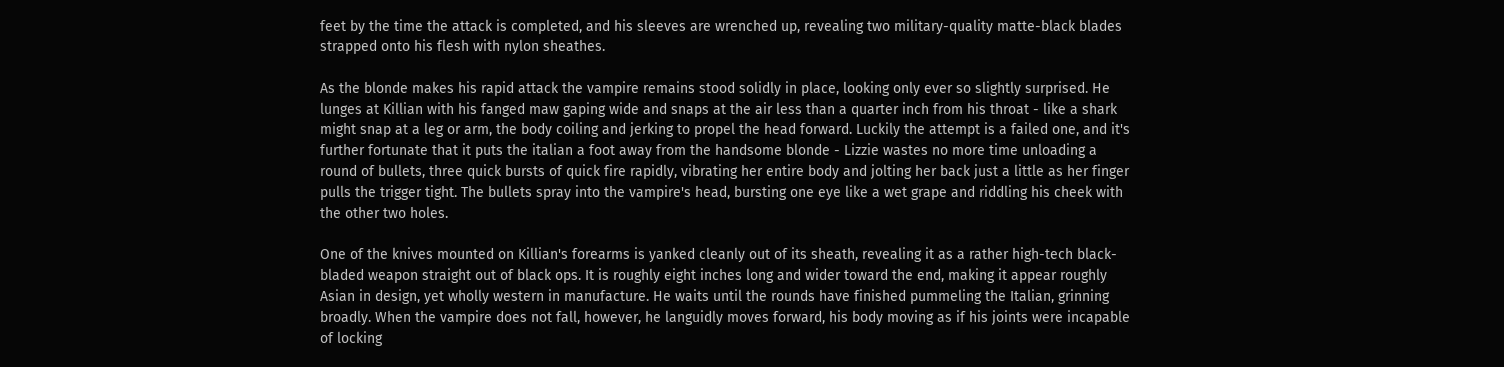feet by the time the attack is completed, and his sleeves are wrenched up, revealing two military-quality matte-black blades strapped onto his flesh with nylon sheathes.

As the blonde makes his rapid attack the vampire remains stood solidly in place, looking only ever so slightly surprised. He lunges at Killian with his fanged maw gaping wide and snaps at the air less than a quarter inch from his throat - like a shark might snap at a leg or arm, the body coiling and jerking to propel the head forward. Luckily the attempt is a failed one, and it's further fortunate that it puts the italian a foot away from the handsome blonde - Lizzie wastes no more time unloading a round of bullets, three quick bursts of quick fire rapidly, vibrating her entire body and jolting her back just a little as her finger pulls the trigger tight. The bullets spray into the vampire's head, bursting one eye like a wet grape and riddling his cheek with the other two holes.

One of the knives mounted on Killian's forearms is yanked cleanly out of its sheath, revealing it as a rather high-tech black-bladed weapon straight out of black ops. It is roughly eight inches long and wider toward the end, making it appear roughly Asian in design, yet wholly western in manufacture. He waits until the rounds have finished pummeling the Italian, grinning broadly. When the vampire does not fall, however, he languidly moves forward, his body moving as if his joints were incapable of locking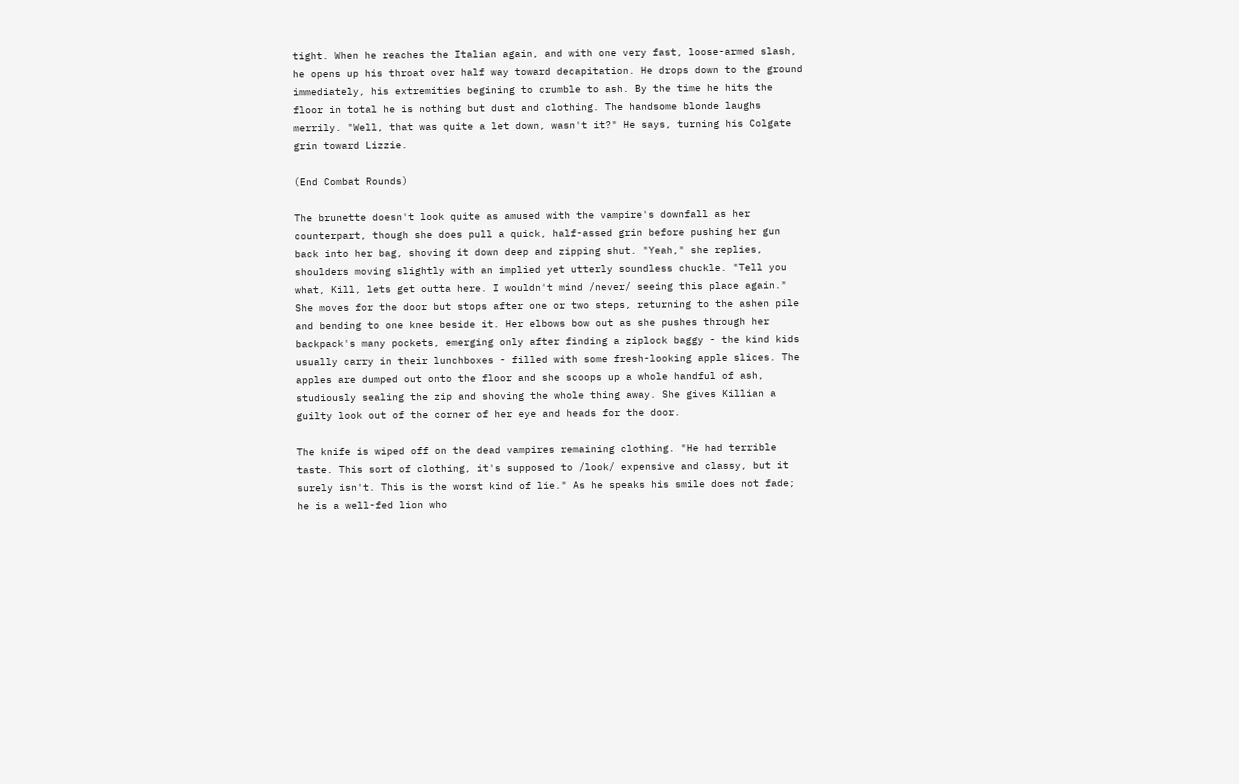tight. When he reaches the Italian again, and with one very fast, loose-armed slash, he opens up his throat over half way toward decapitation. He drops down to the ground immediately, his extremities begining to crumble to ash. By the time he hits the floor in total he is nothing but dust and clothing. The handsome blonde laughs merrily. "Well, that was quite a let down, wasn't it?" He says, turning his Colgate grin toward Lizzie.

(End Combat Rounds)

The brunette doesn't look quite as amused with the vampire's downfall as her counterpart, though she does pull a quick, half-assed grin before pushing her gun back into her bag, shoving it down deep and zipping shut. "Yeah," she replies, shoulders moving slightly with an implied yet utterly soundless chuckle. "Tell you what, Kill, lets get outta here. I wouldn't mind /never/ seeing this place again." She moves for the door but stops after one or two steps, returning to the ashen pile and bending to one knee beside it. Her elbows bow out as she pushes through her backpack's many pockets, emerging only after finding a ziplock baggy - the kind kids usually carry in their lunchboxes - filled with some fresh-looking apple slices. The apples are dumped out onto the floor and she scoops up a whole handful of ash, studiously sealing the zip and shoving the whole thing away. She gives Killian a guilty look out of the corner of her eye and heads for the door.

The knife is wiped off on the dead vampires remaining clothing. "He had terrible taste. This sort of clothing, it's supposed to /look/ expensive and classy, but it surely isn't. This is the worst kind of lie." As he speaks his smile does not fade; he is a well-fed lion who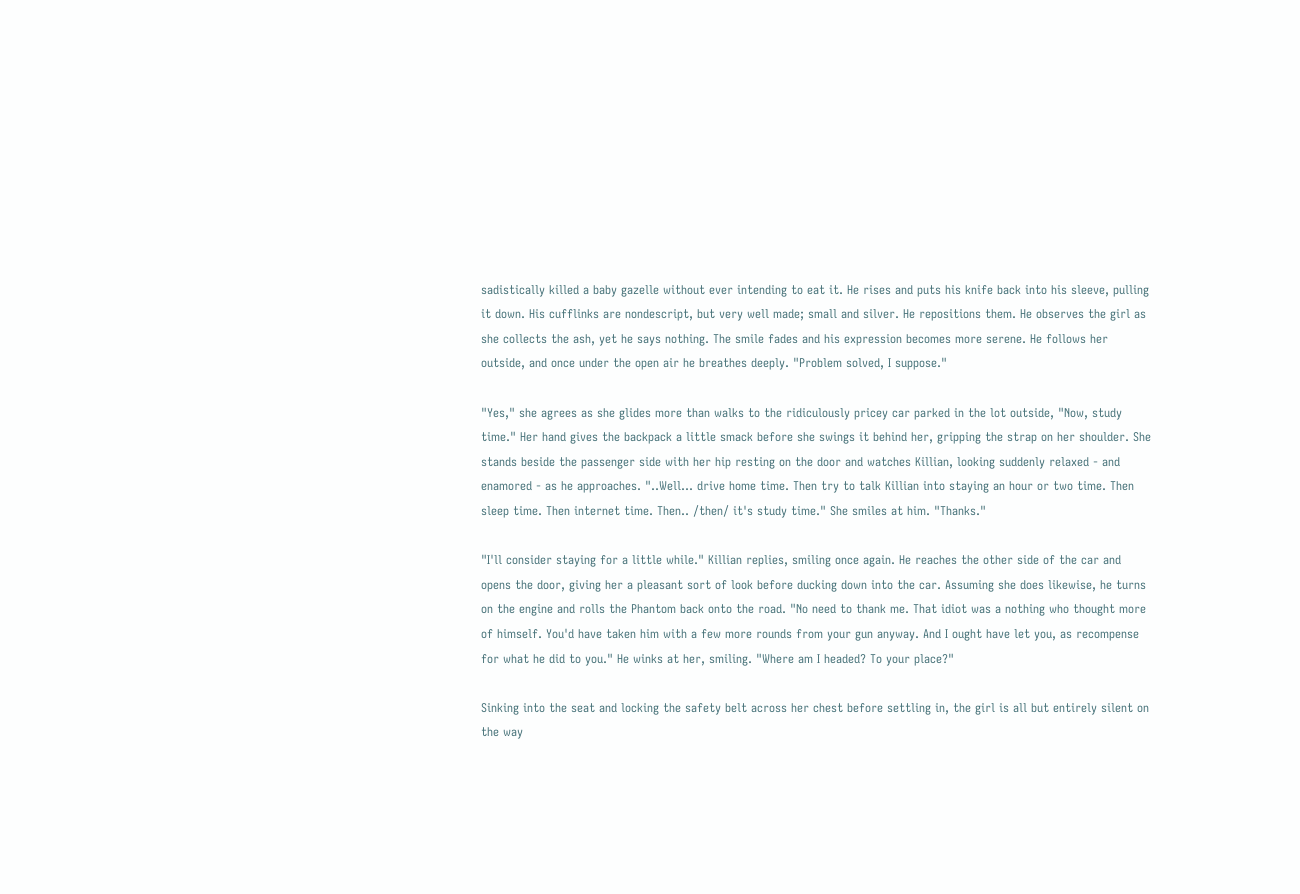sadistically killed a baby gazelle without ever intending to eat it. He rises and puts his knife back into his sleeve, pulling it down. His cufflinks are nondescript, but very well made; small and silver. He repositions them. He observes the girl as she collects the ash, yet he says nothing. The smile fades and his expression becomes more serene. He follows her outside, and once under the open air he breathes deeply. "Problem solved, I suppose."

"Yes," she agrees as she glides more than walks to the ridiculously pricey car parked in the lot outside, "Now, study time." Her hand gives the backpack a little smack before she swings it behind her, gripping the strap on her shoulder. She stands beside the passenger side with her hip resting on the door and watches Killian, looking suddenly relaxed - and enamored - as he approaches. "..Well… drive home time. Then try to talk Killian into staying an hour or two time. Then sleep time. Then internet time. Then.. /then/ it's study time." She smiles at him. "Thanks."

"I'll consider staying for a little while." Killian replies, smiling once again. He reaches the other side of the car and opens the door, giving her a pleasant sort of look before ducking down into the car. Assuming she does likewise, he turns on the engine and rolls the Phantom back onto the road. "No need to thank me. That idiot was a nothing who thought more of himself. You'd have taken him with a few more rounds from your gun anyway. And I ought have let you, as recompense for what he did to you." He winks at her, smiling. "Where am I headed? To your place?"

Sinking into the seat and locking the safety belt across her chest before settling in, the girl is all but entirely silent on the way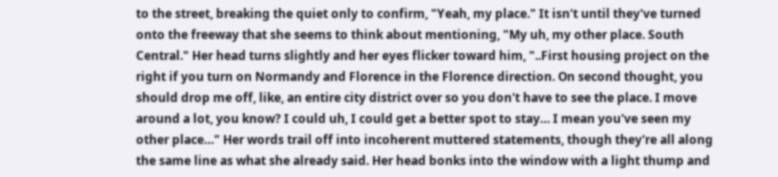to the street, breaking the quiet only to confirm, "Yeah, my place." It isn't until they've turned onto the freeway that she seems to think about mentioning, "My uh, my other place. South Central." Her head turns slightly and her eyes flicker toward him, "..First housing project on the right if you turn on Normandy and Florence in the Florence direction. On second thought, you should drop me off, like, an entire city district over so you don't have to see the place. I move around a lot, you know? I could uh, I could get a better spot to stay… I mean you've seen my other place…" Her words trail off into incoherent muttered statements, though they're all along the same line as what she already said. Her head bonks into the window with a light thump and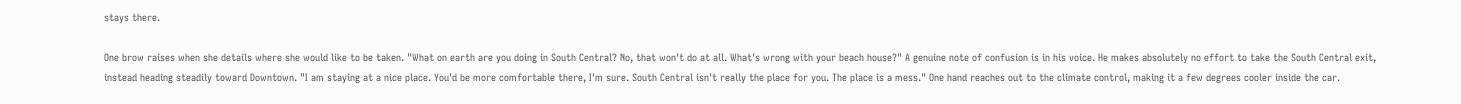stays there.

One brow raises when she details where she would like to be taken. "What on earth are you doing in South Central? No, that won't do at all. What's wrong with your beach house?" A genuine note of confusion is in his voice. He makes absolutely no effort to take the South Central exit, instead heading steadily toward Downtown. "I am staying at a nice place. You'd be more comfortable there, I'm sure. South Central isn't really the place for you. The place is a mess." One hand reaches out to the climate control, making it a few degrees cooler inside the car.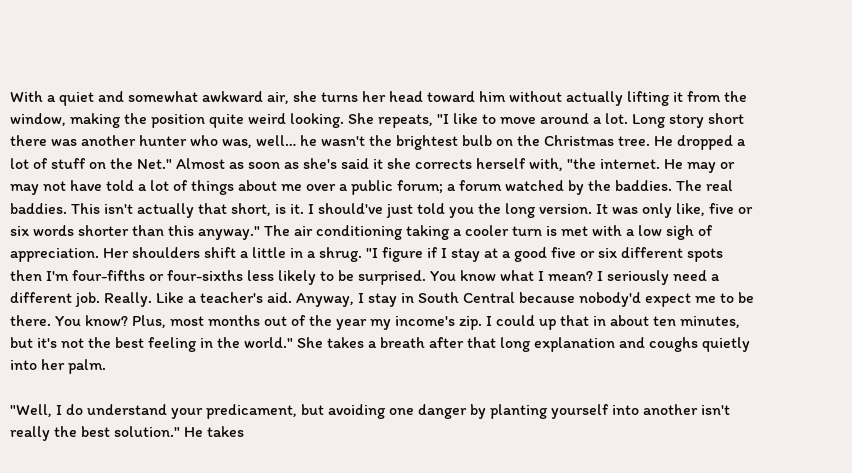With a quiet and somewhat awkward air, she turns her head toward him without actually lifting it from the window, making the position quite weird looking. She repeats, "I like to move around a lot. Long story short there was another hunter who was, well… he wasn't the brightest bulb on the Christmas tree. He dropped a lot of stuff on the Net." Almost as soon as she's said it she corrects herself with, "the internet. He may or may not have told a lot of things about me over a public forum; a forum watched by the baddies. The real baddies. This isn't actually that short, is it. I should've just told you the long version. It was only like, five or six words shorter than this anyway." The air conditioning taking a cooler turn is met with a low sigh of appreciation. Her shoulders shift a little in a shrug. "I figure if I stay at a good five or six different spots then I'm four-fifths or four-sixths less likely to be surprised. You know what I mean? I seriously need a different job. Really. Like a teacher's aid. Anyway, I stay in South Central because nobody'd expect me to be there. You know? Plus, most months out of the year my income's zip. I could up that in about ten minutes, but it's not the best feeling in the world." She takes a breath after that long explanation and coughs quietly into her palm.

"Well, I do understand your predicament, but avoiding one danger by planting yourself into another isn't really the best solution." He takes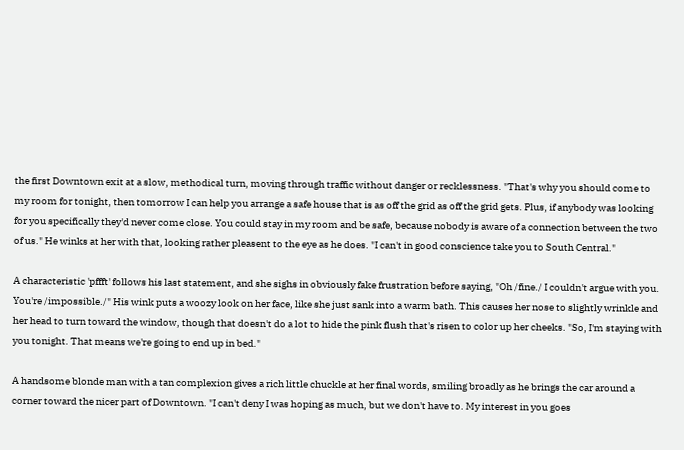the first Downtown exit at a slow, methodical turn, moving through traffic without danger or recklessness. "That's why you should come to my room for tonight, then tomorrow I can help you arrange a safe house that is as off the grid as off the grid gets. Plus, if anybody was looking for you specifically they'd never come close. You could stay in my room and be safe, because nobody is aware of a connection between the two of us." He winks at her with that, looking rather pleasent to the eye as he does. "I can't in good conscience take you to South Central."

A characteristic 'pffft' follows his last statement, and she sighs in obviously fake frustration before saying, "Oh /fine./ I couldn't argue with you. You're /impossible./" His wink puts a woozy look on her face, like she just sank into a warm bath. This causes her nose to slightly wrinkle and her head to turn toward the window, though that doesn't do a lot to hide the pink flush that's risen to color up her cheeks. "So, I'm staying with you tonight. That means we're going to end up in bed."

A handsome blonde man with a tan complexion gives a rich little chuckle at her final words, smiling broadly as he brings the car around a corner toward the nicer part of Downtown. "I can't deny I was hoping as much, but we don't have to. My interest in you goes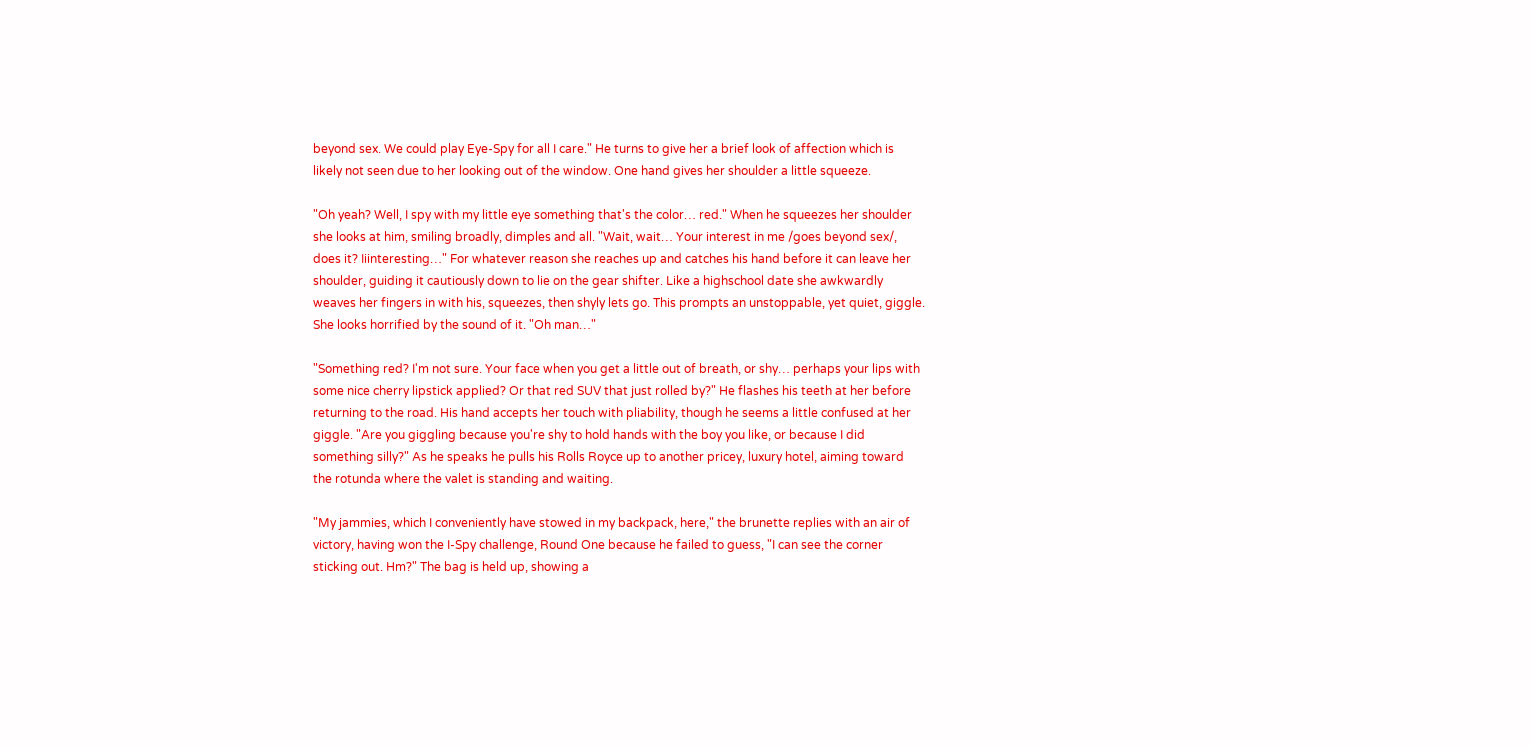beyond sex. We could play Eye-Spy for all I care." He turns to give her a brief look of affection which is likely not seen due to her looking out of the window. One hand gives her shoulder a little squeeze.

"Oh yeah? Well, I spy with my little eye something that's the color… red." When he squeezes her shoulder she looks at him, smiling broadly, dimples and all. "Wait, wait… Your interest in me /goes beyond sex/, does it? Iiinteresting…" For whatever reason she reaches up and catches his hand before it can leave her shoulder, guiding it cautiously down to lie on the gear shifter. Like a highschool date she awkwardly weaves her fingers in with his, squeezes, then shyly lets go. This prompts an unstoppable, yet quiet, giggle. She looks horrified by the sound of it. "Oh man…"

"Something red? I'm not sure. Your face when you get a little out of breath, or shy… perhaps your lips with some nice cherry lipstick applied? Or that red SUV that just rolled by?" He flashes his teeth at her before returning to the road. His hand accepts her touch with pliability, though he seems a little confused at her giggle. "Are you giggling because you're shy to hold hands with the boy you like, or because I did something silly?" As he speaks he pulls his Rolls Royce up to another pricey, luxury hotel, aiming toward the rotunda where the valet is standing and waiting.

"My jammies, which I conveniently have stowed in my backpack, here," the brunette replies with an air of victory, having won the I-Spy challenge, Round One because he failed to guess, "I can see the corner sticking out. Hm?" The bag is held up, showing a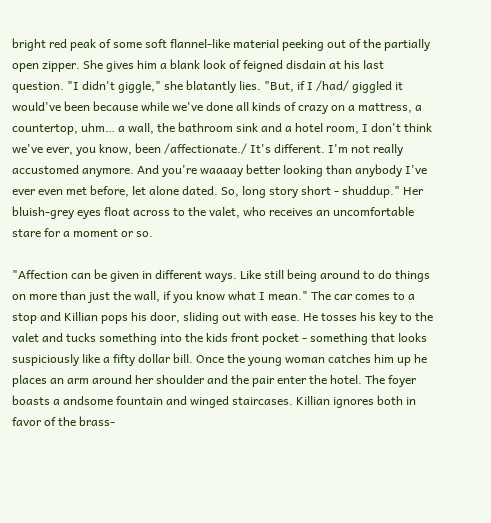bright red peak of some soft flannel-like material peeking out of the partially open zipper. She gives him a blank look of feigned disdain at his last question. "I didn't giggle," she blatantly lies. "But, if I /had/ giggled it would've been because while we've done all kinds of crazy on a mattress, a countertop, uhm… a wall, the bathroom sink and a hotel room, I don't think we've ever, you know, been /affectionate./ It's different. I'm not really accustomed anymore. And you're waaaay better looking than anybody I've ever even met before, let alone dated. So, long story short - shuddup." Her bluish-grey eyes float across to the valet, who receives an uncomfortable stare for a moment or so.

"Affection can be given in different ways. Like still being around to do things on more than just the wall, if you know what I mean." The car comes to a stop and Killian pops his door, sliding out with ease. He tosses his key to the valet and tucks something into the kids front pocket - something that looks suspiciously like a fifty dollar bill. Once the young woman catches him up he places an arm around her shoulder and the pair enter the hotel. The foyer boasts a andsome fountain and winged staircases. Killian ignores both in favor of the brass-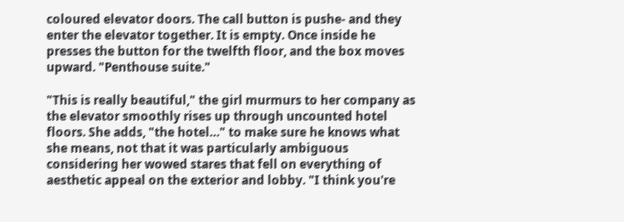coloured elevator doors. The call button is pushe- and they enter the elevator together. It is empty. Once inside he presses the button for the twelfth floor, and the box moves upward. "Penthouse suite."

"This is really beautiful," the girl murmurs to her company as the elevator smoothly rises up through uncounted hotel floors. She adds, "the hotel…" to make sure he knows what she means, not that it was particularly ambiguous considering her wowed stares that fell on everything of aesthetic appeal on the exterior and lobby. "I think you're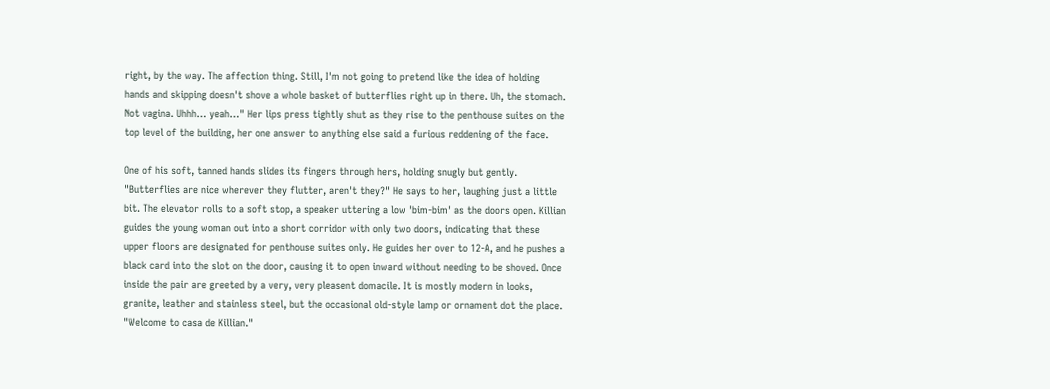right, by the way. The affection thing. Still, I'm not going to pretend like the idea of holding hands and skipping doesn't shove a whole basket of butterflies right up in there. Uh, the stomach. Not vagina. Uhhh… yeah…" Her lips press tightly shut as they rise to the penthouse suites on the top level of the building, her one answer to anything else said a furious reddening of the face.

One of his soft, tanned hands slides its fingers through hers, holding snugly but gently. "Butterflies are nice wherever they flutter, aren't they?" He says to her, laughing just a little bit. The elevator rolls to a soft stop, a speaker uttering a low 'bim-bim' as the doors open. Killian guides the young woman out into a short corridor with only two doors, indicating that these upper floors are designated for penthouse suites only. He guides her over to 12-A, and he pushes a black card into the slot on the door, causing it to open inward without needing to be shoved. Once inside the pair are greeted by a very, very pleasent domacile. It is mostly modern in looks, granite, leather and stainless steel, but the occasional old-style lamp or ornament dot the place. "Welcome to casa de Killian."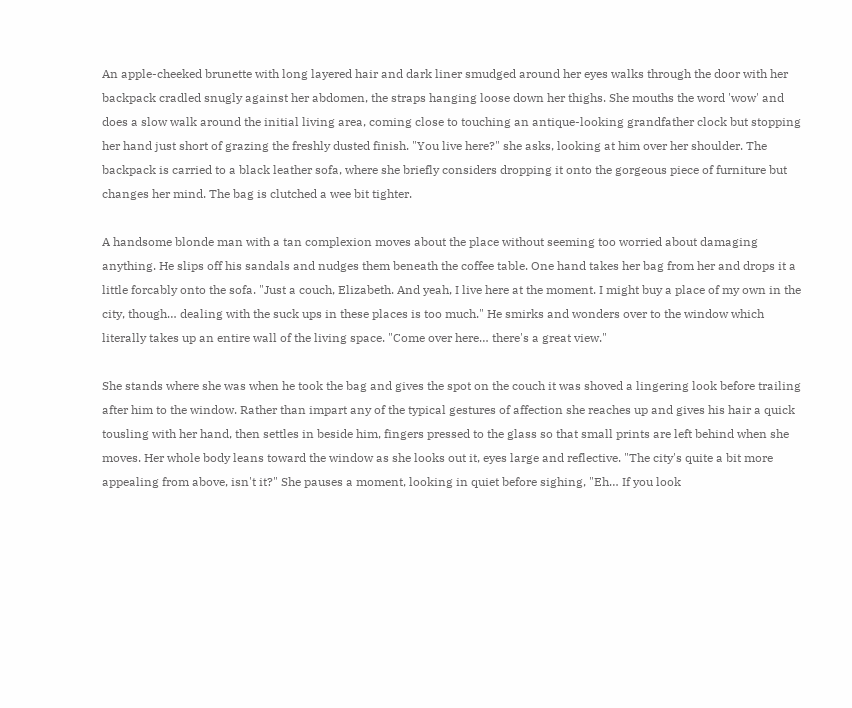An apple-cheeked brunette with long layered hair and dark liner smudged around her eyes walks through the door with her backpack cradled snugly against her abdomen, the straps hanging loose down her thighs. She mouths the word 'wow' and does a slow walk around the initial living area, coming close to touching an antique-looking grandfather clock but stopping her hand just short of grazing the freshly dusted finish. "You live here?" she asks, looking at him over her shoulder. The backpack is carried to a black leather sofa, where she briefly considers dropping it onto the gorgeous piece of furniture but changes her mind. The bag is clutched a wee bit tighter.

A handsome blonde man with a tan complexion moves about the place without seeming too worried about damaging anything. He slips off his sandals and nudges them beneath the coffee table. One hand takes her bag from her and drops it a little forcably onto the sofa. "Just a couch, Elizabeth. And yeah, I live here at the moment. I might buy a place of my own in the city, though… dealing with the suck ups in these places is too much." He smirks and wonders over to the window which literally takes up an entire wall of the living space. "Come over here… there's a great view."

She stands where she was when he took the bag and gives the spot on the couch it was shoved a lingering look before trailing after him to the window. Rather than impart any of the typical gestures of affection she reaches up and gives his hair a quick tousling with her hand, then settles in beside him, fingers pressed to the glass so that small prints are left behind when she moves. Her whole body leans toward the window as she looks out it, eyes large and reflective. "The city's quite a bit more appealing from above, isn't it?" She pauses a moment, looking in quiet before sighing, "Eh… If you look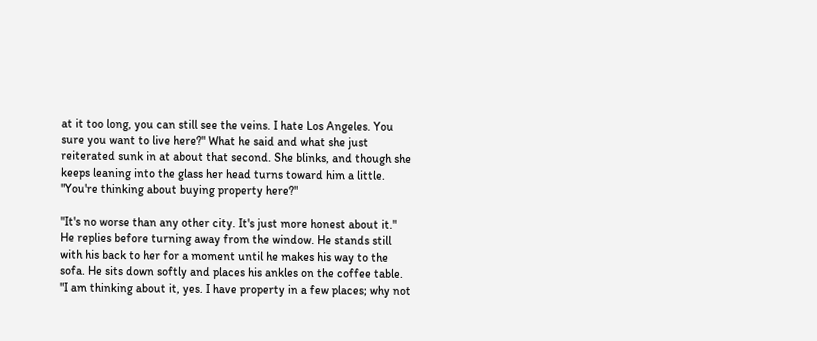at it too long, you can still see the veins. I hate Los Angeles. You sure you want to live here?" What he said and what she just reiterated sunk in at about that second. She blinks, and though she keeps leaning into the glass her head turns toward him a little. "You're thinking about buying property here?"

"It's no worse than any other city. It's just more honest about it." He replies before turning away from the window. He stands still with his back to her for a moment until he makes his way to the sofa. He sits down softly and places his ankles on the coffee table. "I am thinking about it, yes. I have property in a few places; why not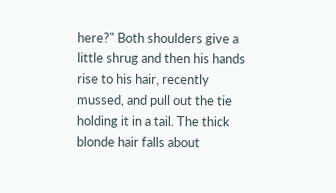here?" Both shoulders give a little shrug and then his hands rise to his hair, recently mussed, and pull out the tie holding it in a tail. The thick blonde hair falls about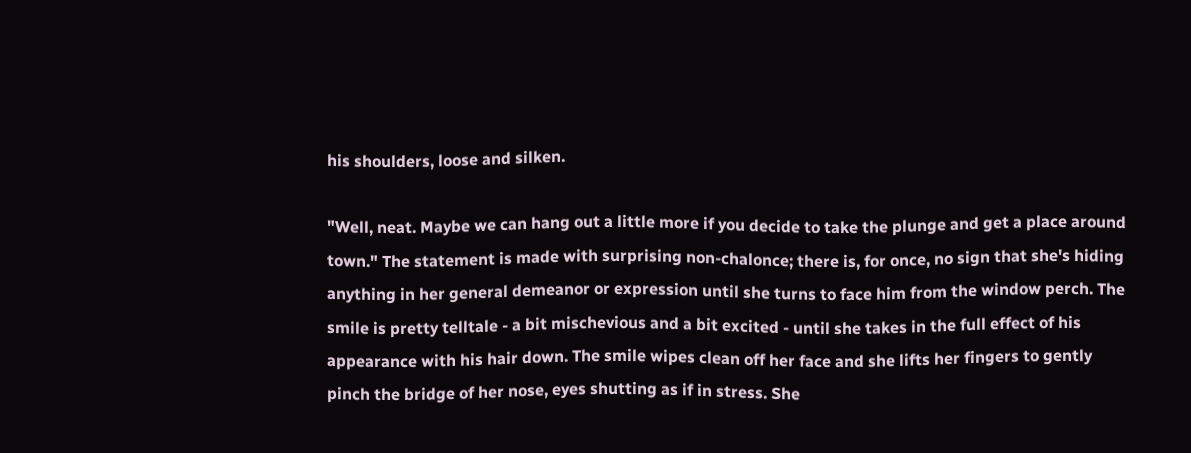his shoulders, loose and silken.

"Well, neat. Maybe we can hang out a little more if you decide to take the plunge and get a place around town." The statement is made with surprising non-chalonce; there is, for once, no sign that she's hiding anything in her general demeanor or expression until she turns to face him from the window perch. The smile is pretty telltale - a bit mischevious and a bit excited - until she takes in the full effect of his appearance with his hair down. The smile wipes clean off her face and she lifts her fingers to gently pinch the bridge of her nose, eyes shutting as if in stress. She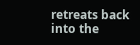retreats back into the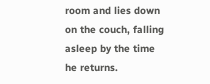room and lies down on the couch, falling asleep by the time he returns.